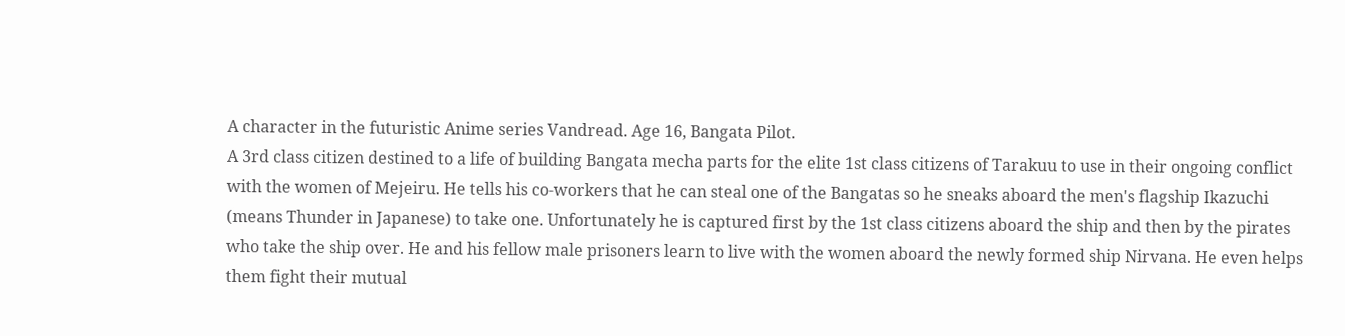A character in the futuristic Anime series Vandread. Age 16, Bangata Pilot.
A 3rd class citizen destined to a life of building Bangata mecha parts for the elite 1st class citizens of Tarakuu to use in their ongoing conflict with the women of Mejeiru. He tells his co-workers that he can steal one of the Bangatas so he sneaks aboard the men's flagship Ikazuchi (means Thunder in Japanese) to take one. Unfortunately he is captured first by the 1st class citizens aboard the ship and then by the pirates who take the ship over. He and his fellow male prisoners learn to live with the women aboard the newly formed ship Nirvana. He even helps them fight their mutual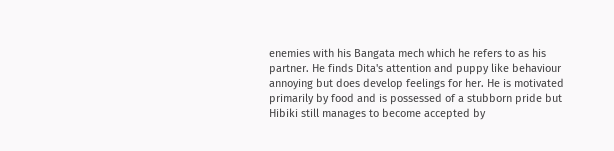enemies with his Bangata mech which he refers to as his partner. He finds Dita's attention and puppy like behaviour annoying but does develop feelings for her. He is motivated primarily by food and is possessed of a stubborn pride but Hibiki still manages to become accepted by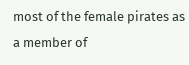most of the female pirates as a member of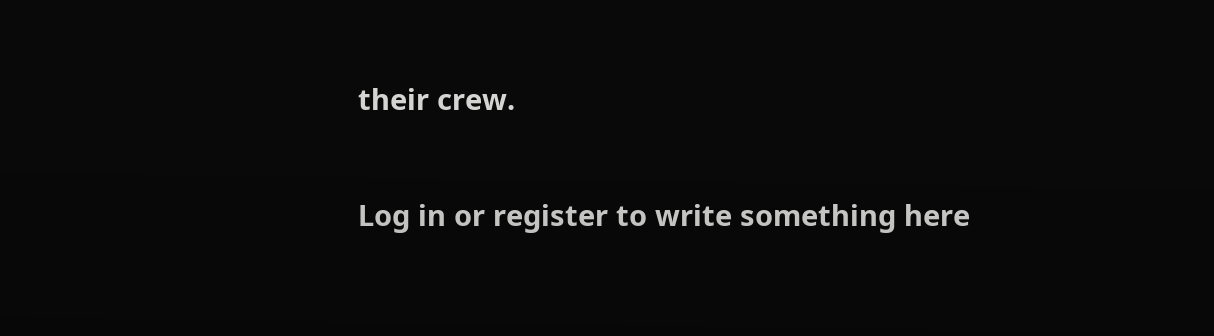their crew.

Log in or register to write something here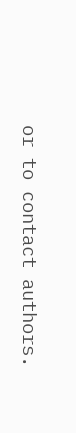or to contact authors.